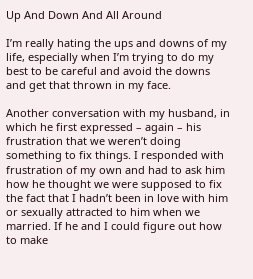Up And Down And All Around

I’m really hating the ups and downs of my life, especially when I’m trying to do my best to be careful and avoid the downs and get that thrown in my face.

Another conversation with my husband, in which he first expressed – again – his frustration that we weren’t doing something to fix things. I responded with frustration of my own and had to ask him how he thought we were supposed to fix the fact that I hadn’t been in love with him or sexually attracted to him when we married. If he and I could figure out how to make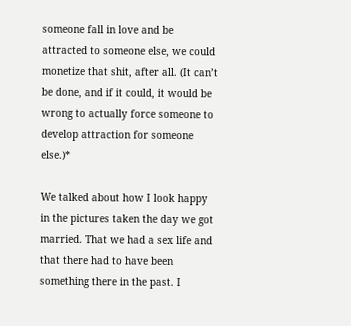someone fall in love and be attracted to someone else, we could monetize that shit, after all. (It can’t be done, and if it could, it would be wrong to actually force someone to develop attraction for someone else.)*

We talked about how I look happy in the pictures taken the day we got married. That we had a sex life and that there had to have been something there in the past. I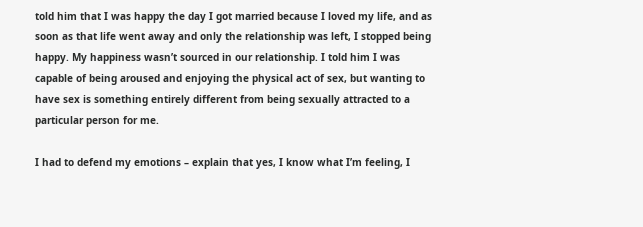told him that I was happy the day I got married because I loved my life, and as soon as that life went away and only the relationship was left, I stopped being happy. My happiness wasn’t sourced in our relationship. I told him I was capable of being aroused and enjoying the physical act of sex, but wanting to have sex is something entirely different from being sexually attracted to a particular person for me.

I had to defend my emotions – explain that yes, I know what I’m feeling, I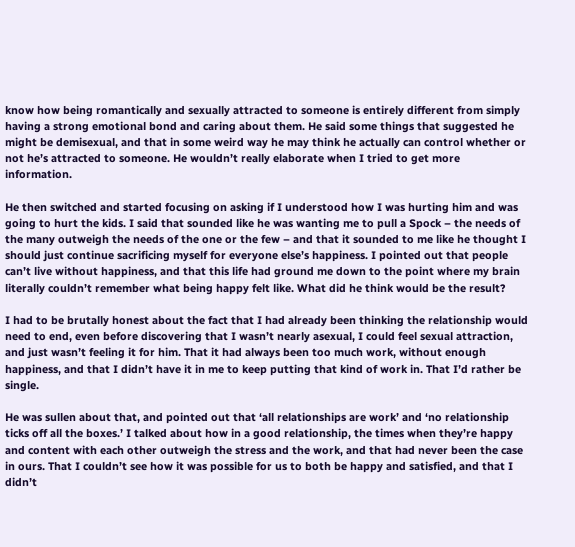know how being romantically and sexually attracted to someone is entirely different from simply having a strong emotional bond and caring about them. He said some things that suggested he might be demisexual, and that in some weird way he may think he actually can control whether or not he’s attracted to someone. He wouldn’t really elaborate when I tried to get more information.

He then switched and started focusing on asking if I understood how I was hurting him and was going to hurt the kids. I said that sounded like he was wanting me to pull a Spock – the needs of the many outweigh the needs of the one or the few – and that it sounded to me like he thought I should just continue sacrificing myself for everyone else’s happiness. I pointed out that people can’t live without happiness, and that this life had ground me down to the point where my brain literally couldn’t remember what being happy felt like. What did he think would be the result?

I had to be brutally honest about the fact that I had already been thinking the relationship would need to end, even before discovering that I wasn’t nearly asexual, I could feel sexual attraction, and just wasn’t feeling it for him. That it had always been too much work, without enough happiness, and that I didn’t have it in me to keep putting that kind of work in. That I’d rather be single.

He was sullen about that, and pointed out that ‘all relationships are work’ and ‘no relationship ticks off all the boxes.’ I talked about how in a good relationship, the times when they’re happy and content with each other outweigh the stress and the work, and that had never been the case in ours. That I couldn’t see how it was possible for us to both be happy and satisfied, and that I didn’t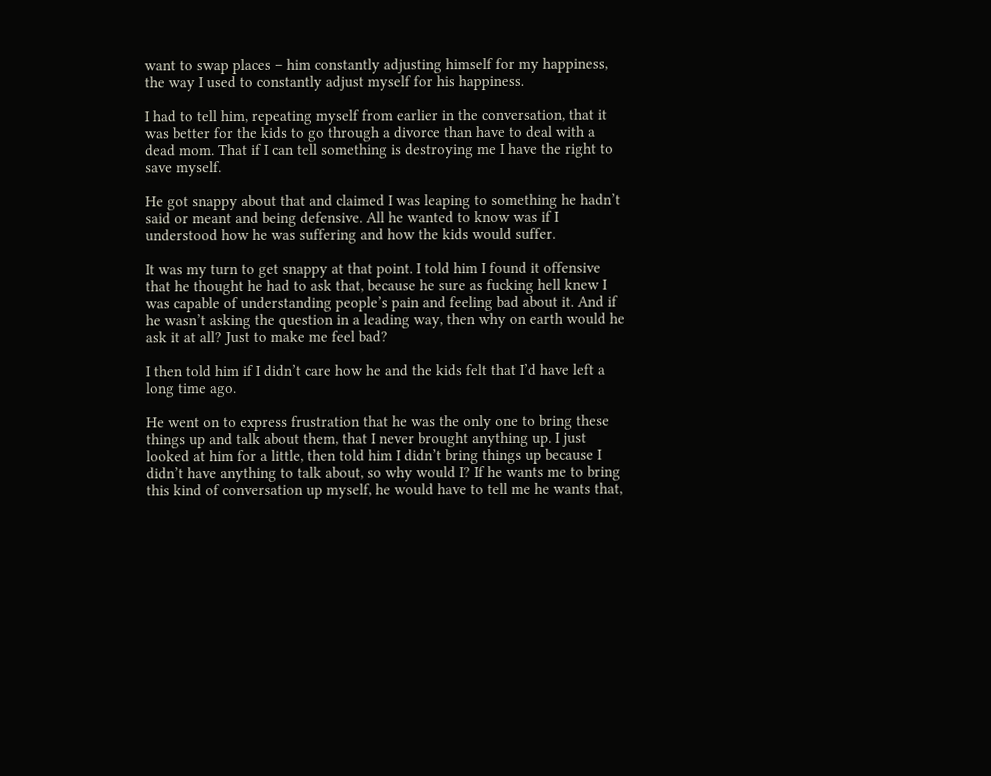want to swap places – him constantly adjusting himself for my happiness, the way I used to constantly adjust myself for his happiness.

I had to tell him, repeating myself from earlier in the conversation, that it was better for the kids to go through a divorce than have to deal with a dead mom. That if I can tell something is destroying me I have the right to save myself.

He got snappy about that and claimed I was leaping to something he hadn’t said or meant and being defensive. All he wanted to know was if I understood how he was suffering and how the kids would suffer.

It was my turn to get snappy at that point. I told him I found it offensive that he thought he had to ask that, because he sure as fucking hell knew I was capable of understanding people’s pain and feeling bad about it. And if he wasn’t asking the question in a leading way, then why on earth would he ask it at all? Just to make me feel bad?

I then told him if I didn’t care how he and the kids felt that I’d have left a long time ago.

He went on to express frustration that he was the only one to bring these things up and talk about them, that I never brought anything up. I just looked at him for a little, then told him I didn’t bring things up because I didn’t have anything to talk about, so why would I? If he wants me to bring this kind of conversation up myself, he would have to tell me he wants that,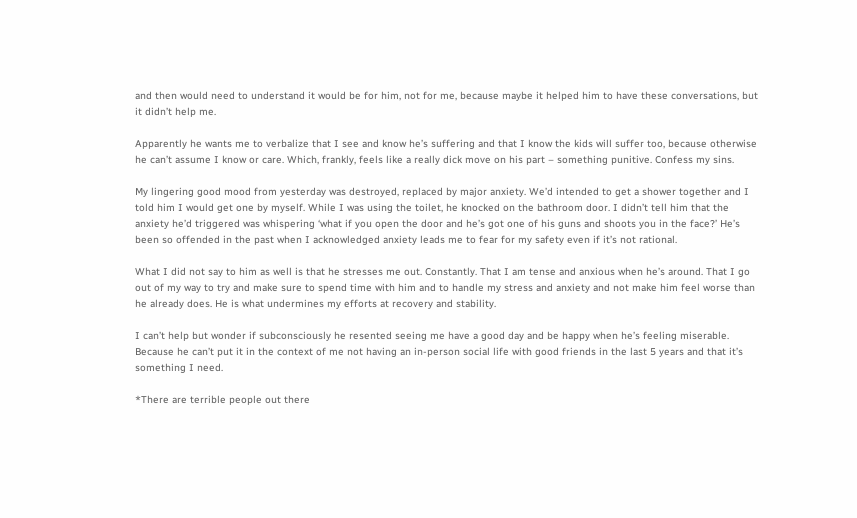and then would need to understand it would be for him, not for me, because maybe it helped him to have these conversations, but it didn’t help me.

Apparently he wants me to verbalize that I see and know he’s suffering and that I know the kids will suffer too, because otherwise he can’t assume I know or care. Which, frankly, feels like a really dick move on his part – something punitive. Confess my sins.

My lingering good mood from yesterday was destroyed, replaced by major anxiety. We’d intended to get a shower together and I told him I would get one by myself. While I was using the toilet, he knocked on the bathroom door. I didn’t tell him that the anxiety he’d triggered was whispering ‘what if you open the door and he’s got one of his guns and shoots you in the face?’ He’s been so offended in the past when I acknowledged anxiety leads me to fear for my safety even if it’s not rational.

What I did not say to him as well is that he stresses me out. Constantly. That I am tense and anxious when he’s around. That I go out of my way to try and make sure to spend time with him and to handle my stress and anxiety and not make him feel worse than he already does. He is what undermines my efforts at recovery and stability.

I can’t help but wonder if subconsciously he resented seeing me have a good day and be happy when he’s feeling miserable. Because he can’t put it in the context of me not having an in-person social life with good friends in the last 5 years and that it’s something I need.

*There are terrible people out there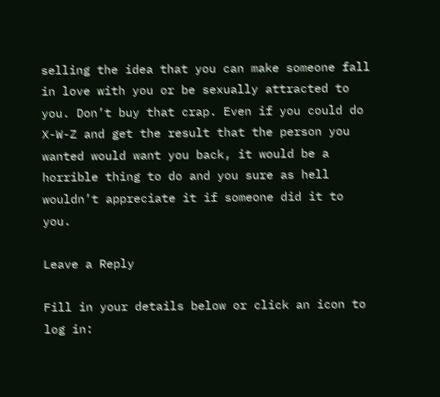selling the idea that you can make someone fall in love with you or be sexually attracted to you. Don’t buy that crap. Even if you could do X-W-Z and get the result that the person you wanted would want you back, it would be a horrible thing to do and you sure as hell wouldn’t appreciate it if someone did it to you.

Leave a Reply

Fill in your details below or click an icon to log in: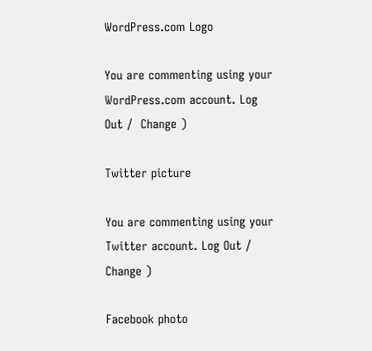WordPress.com Logo

You are commenting using your WordPress.com account. Log Out /  Change )

Twitter picture

You are commenting using your Twitter account. Log Out /  Change )

Facebook photo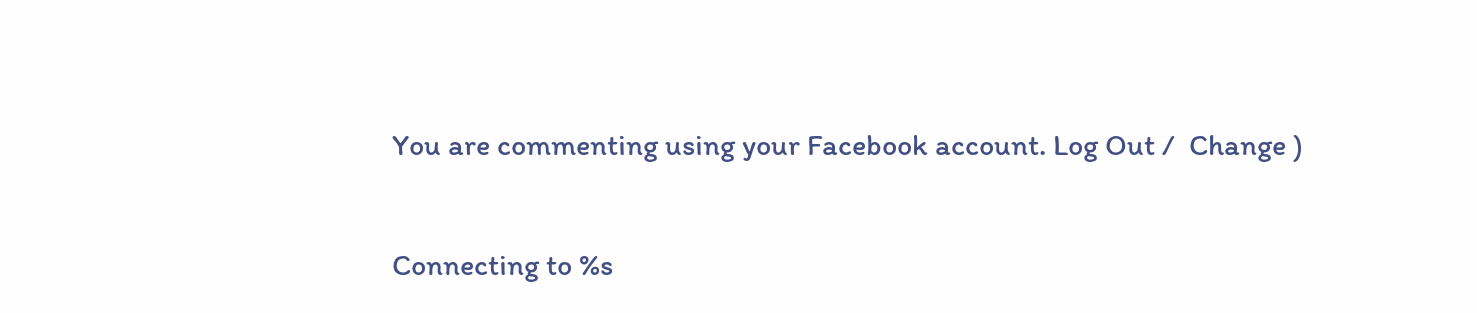You are commenting using your Facebook account. Log Out /  Change )

Connecting to %s